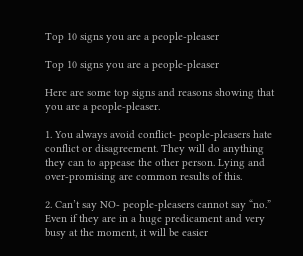Top 10 signs you are a people-pleaser

Top 10 signs you are a people-pleaser

Here are some top signs and reasons showing that you are a people-pleaser.

1. You always avoid conflict- people-pleasers hate conflict or disagreement. They will do anything they can to appease the other person. Lying and over-promising are common results of this.

2. Can’t say NO- people-pleasers cannot say “no.” Even if they are in a huge predicament and very busy at the moment, it will be easier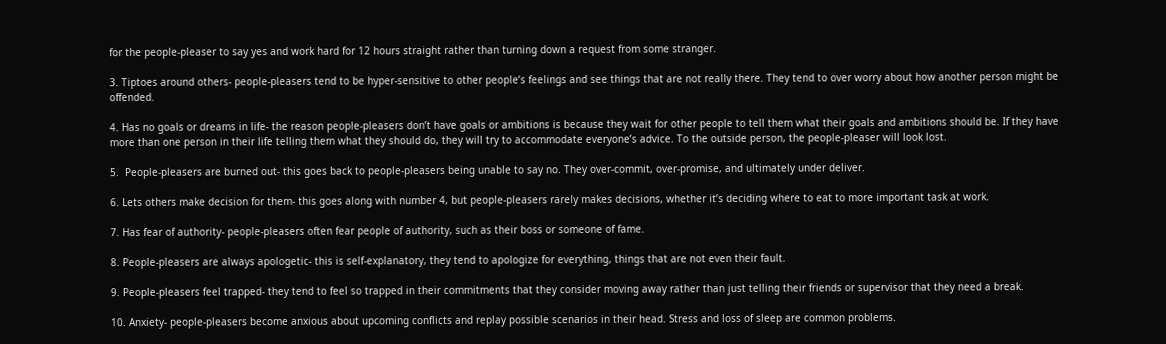for the people-pleaser to say yes and work hard for 12 hours straight rather than turning down a request from some stranger.

3. Tiptoes around others- people-pleasers tend to be hyper-sensitive to other people’s feelings and see things that are not really there. They tend to over worry about how another person might be offended.

4. Has no goals or dreams in life- the reason people-pleasers don’t have goals or ambitions is because they wait for other people to tell them what their goals and ambitions should be. If they have more than one person in their life telling them what they should do, they will try to accommodate everyone’s advice. To the outside person, the people-pleaser will look lost.

5.  People-pleasers are burned out- this goes back to people-pleasers being unable to say no. They over-commit, over-promise, and ultimately under deliver.

6. Lets others make decision for them- this goes along with number 4, but people-pleasers rarely makes decisions, whether it’s deciding where to eat to more important task at work.

7. Has fear of authority- people-pleasers often fear people of authority, such as their boss or someone of fame.

8. People-pleasers are always apologetic- this is self-explanatory, they tend to apologize for everything, things that are not even their fault.

9. People-pleasers feel trapped- they tend to feel so trapped in their commitments that they consider moving away rather than just telling their friends or supervisor that they need a break.

10. Anxiety- people-pleasers become anxious about upcoming conflicts and replay possible scenarios in their head. Stress and loss of sleep are common problems.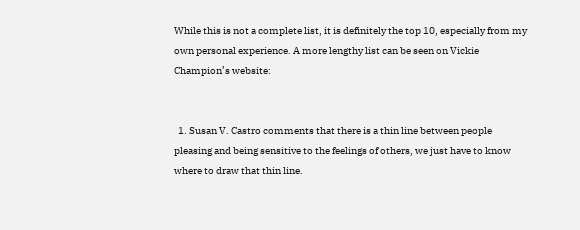While this is not a complete list, it is definitely the top 10, especially from my own personal experience. A more lengthy list can be seen on Vickie Champion’s website:


  1. Susan V. Castro comments that there is a thin line between people pleasing and being sensitive to the feelings of others, we just have to know where to draw that thin line.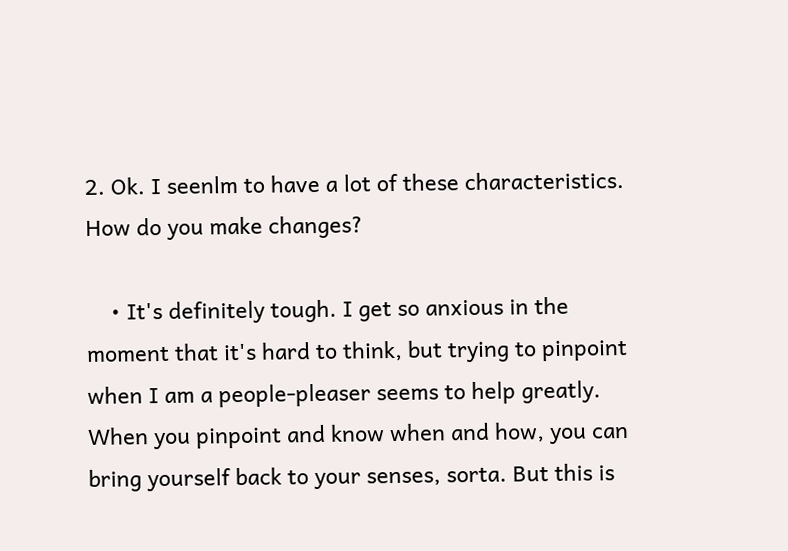2. Ok. I seenlm to have a lot of these characteristics. How do you make changes?

    • It's definitely tough. I get so anxious in the moment that it's hard to think, but trying to pinpoint when I am a people-pleaser seems to help greatly. When you pinpoint and know when and how, you can bring yourself back to your senses, sorta. But this is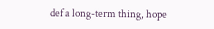def a long-term thing, hope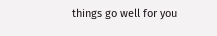things go well for you